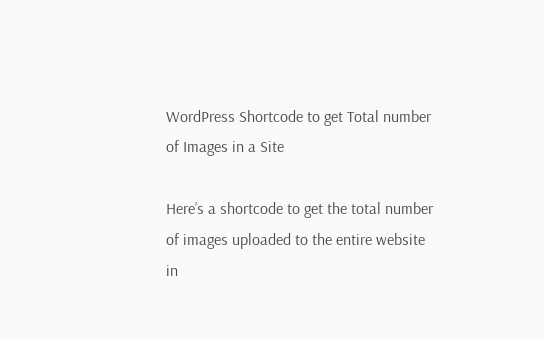WordPress Shortcode to get Total number of Images in a Site

Here’s a shortcode to get the total number of images uploaded to the entire website in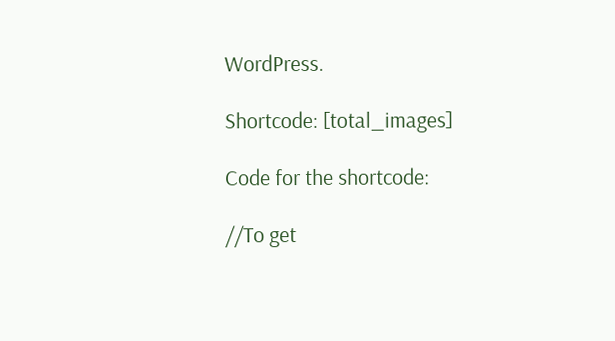WordPress.

Shortcode: [total_images]

Code for the shortcode:

//To get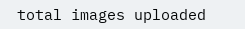total images uploaded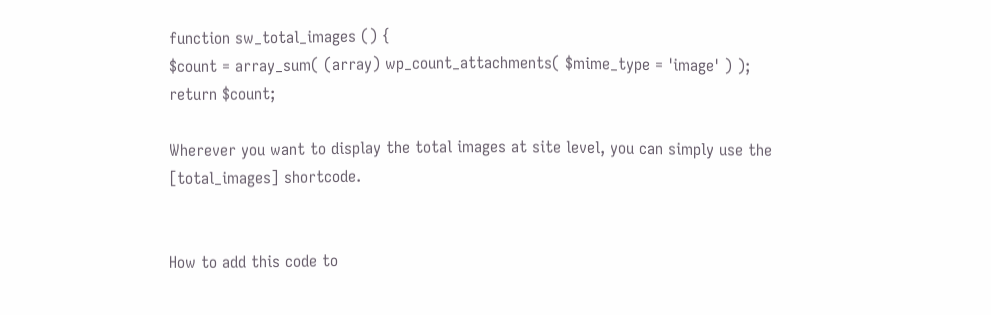function sw_total_images () {
$count = array_sum( (array) wp_count_attachments( $mime_type = 'image' ) );
return $count;

Wherever you want to display the total images at site level, you can simply use the [total_images] shortcode.


How to add this code to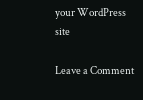your WordPress site

Leave a Comment